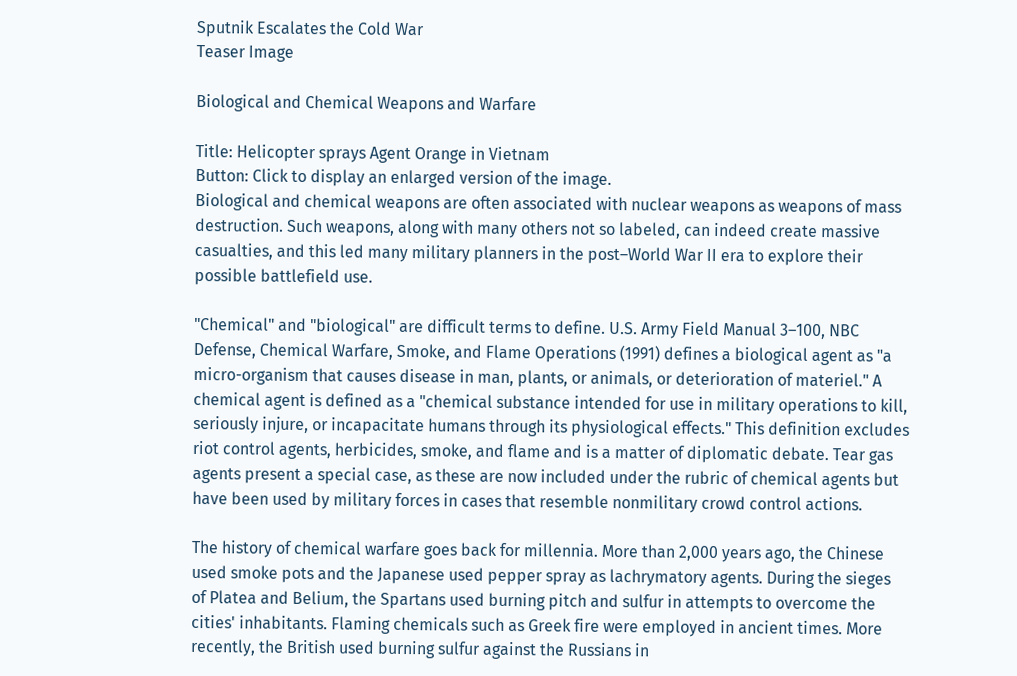Sputnik Escalates the Cold War
Teaser Image

Biological and Chemical Weapons and Warfare

Title: Helicopter sprays Agent Orange in Vietnam
Button: Click to display an enlarged version of the image.
Biological and chemical weapons are often associated with nuclear weapons as weapons of mass destruction. Such weapons, along with many others not so labeled, can indeed create massive casualties, and this led many military planners in the post–World War II era to explore their possible battlefield use.

"Chemical" and "biological" are difficult terms to define. U.S. Army Field Manual 3–100, NBC Defense, Chemical Warfare, Smoke, and Flame Operations (1991) defines a biological agent as "a micro-organism that causes disease in man, plants, or animals, or deterioration of materiel." A chemical agent is defined as a "chemical substance intended for use in military operations to kill, seriously injure, or incapacitate humans through its physiological effects." This definition excludes riot control agents, herbicides, smoke, and flame and is a matter of diplomatic debate. Tear gas agents present a special case, as these are now included under the rubric of chemical agents but have been used by military forces in cases that resemble nonmilitary crowd control actions.

The history of chemical warfare goes back for millennia. More than 2,000 years ago, the Chinese used smoke pots and the Japanese used pepper spray as lachrymatory agents. During the sieges of Platea and Belium, the Spartans used burning pitch and sulfur in attempts to overcome the cities' inhabitants. Flaming chemicals such as Greek fire were employed in ancient times. More recently, the British used burning sulfur against the Russians in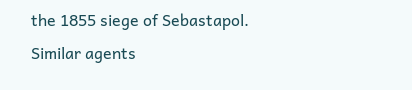the 1855 siege of Sebastapol. Similar agents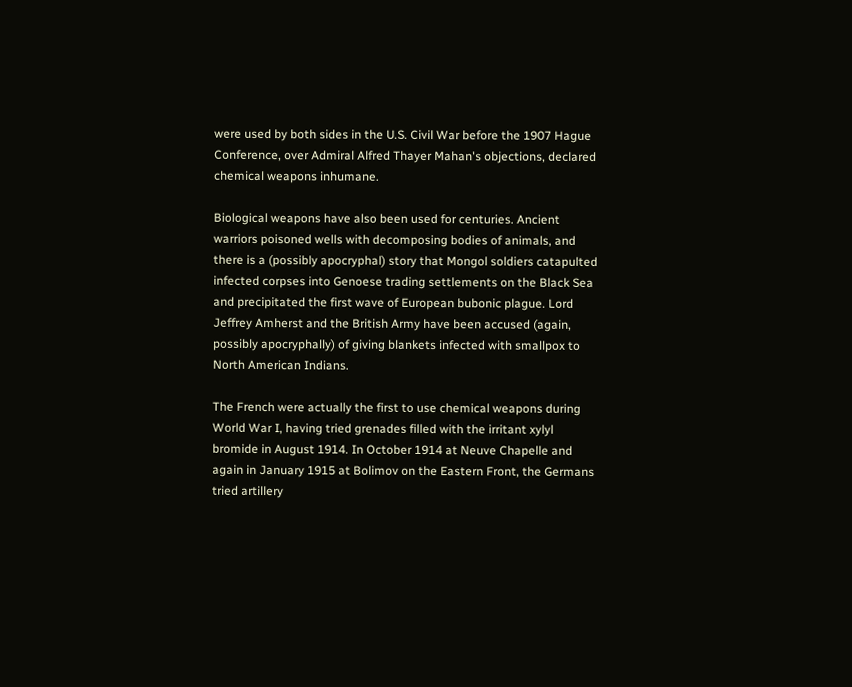were used by both sides in the U.S. Civil War before the 1907 Hague Conference, over Admiral Alfred Thayer Mahan's objections, declared chemical weapons inhumane.

Biological weapons have also been used for centuries. Ancient warriors poisoned wells with decomposing bodies of animals, and there is a (possibly apocryphal) story that Mongol soldiers catapulted infected corpses into Genoese trading settlements on the Black Sea and precipitated the first wave of European bubonic plague. Lord Jeffrey Amherst and the British Army have been accused (again, possibly apocryphally) of giving blankets infected with smallpox to North American Indians.

The French were actually the first to use chemical weapons during World War I, having tried grenades filled with the irritant xylyl bromide in August 1914. In October 1914 at Neuve Chapelle and again in January 1915 at Bolimov on the Eastern Front, the Germans tried artillery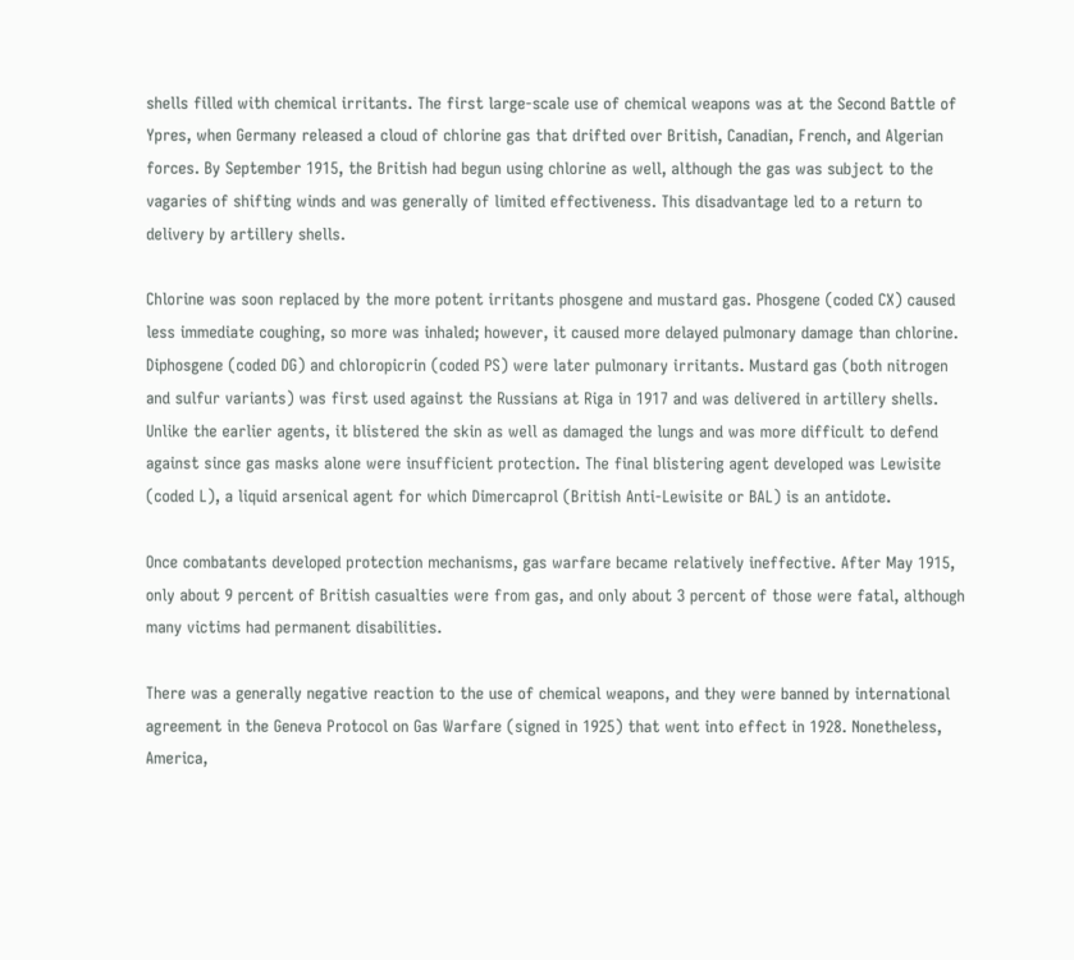shells filled with chemical irritants. The first large-scale use of chemical weapons was at the Second Battle of Ypres, when Germany released a cloud of chlorine gas that drifted over British, Canadian, French, and Algerian forces. By September 1915, the British had begun using chlorine as well, although the gas was subject to the vagaries of shifting winds and was generally of limited effectiveness. This disadvantage led to a return to delivery by artillery shells.

Chlorine was soon replaced by the more potent irritants phosgene and mustard gas. Phosgene (coded CX) caused less immediate coughing, so more was inhaled; however, it caused more delayed pulmonary damage than chlorine. Diphosgene (coded DG) and chloropicrin (coded PS) were later pulmonary irritants. Mustard gas (both nitrogen and sulfur variants) was first used against the Russians at Riga in 1917 and was delivered in artillery shells. Unlike the earlier agents, it blistered the skin as well as damaged the lungs and was more difficult to defend against since gas masks alone were insufficient protection. The final blistering agent developed was Lewisite (coded L), a liquid arsenical agent for which Dimercaprol (British Anti-Lewisite or BAL) is an antidote.

Once combatants developed protection mechanisms, gas warfare became relatively ineffective. After May 1915, only about 9 percent of British casualties were from gas, and only about 3 percent of those were fatal, although many victims had permanent disabilities.

There was a generally negative reaction to the use of chemical weapons, and they were banned by international agreement in the Geneva Protocol on Gas Warfare (signed in 1925) that went into effect in 1928. Nonetheless, America,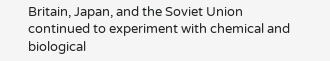Britain, Japan, and the Soviet Union continued to experiment with chemical and biological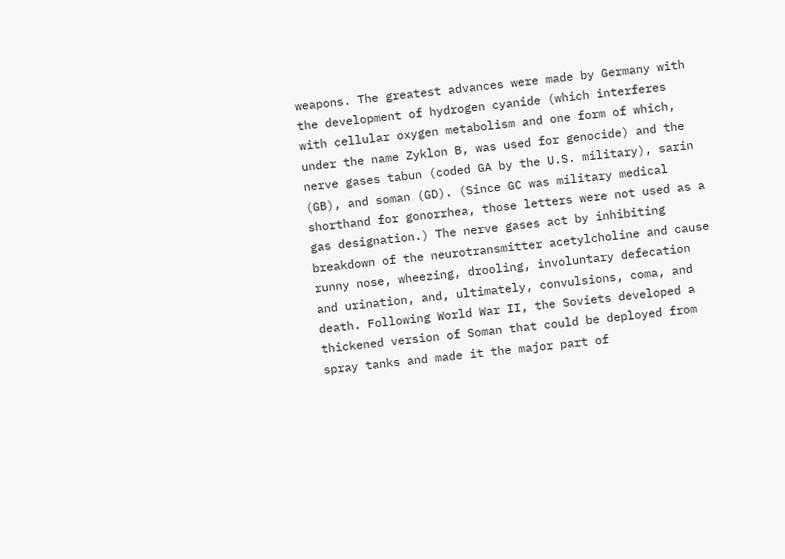weapons. The greatest advances were made by Germany with the development of hydrogen cyanide (which interferes with cellular oxygen metabolism and one form of which, under the name Zyklon B, was used for genocide) and the nerve gases tabun (coded GA by the U.S. military), sarin (GB), and soman (GD). (Since GC was military medical shorthand for gonorrhea, those letters were not used as a gas designation.) The nerve gases act by inhibiting breakdown of the neurotransmitter acetylcholine and cause runny nose, wheezing, drooling, involuntary defecation and urination, and, ultimately, convulsions, coma, and death. Following World War II, the Soviets developed a thickened version of Soman that could be deployed from spray tanks and made it the major part of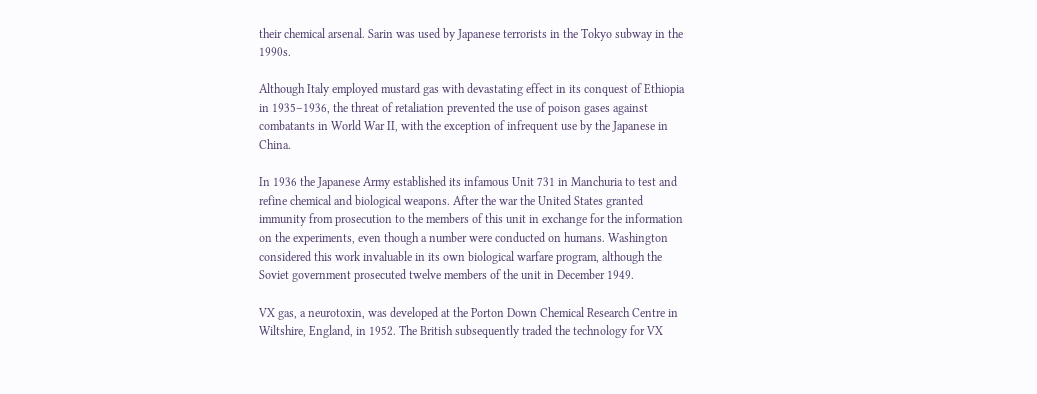their chemical arsenal. Sarin was used by Japanese terrorists in the Tokyo subway in the 1990s.

Although Italy employed mustard gas with devastating effect in its conquest of Ethiopia in 1935–1936, the threat of retaliation prevented the use of poison gases against combatants in World War II, with the exception of infrequent use by the Japanese in China.

In 1936 the Japanese Army established its infamous Unit 731 in Manchuria to test and refine chemical and biological weapons. After the war the United States granted immunity from prosecution to the members of this unit in exchange for the information on the experiments, even though a number were conducted on humans. Washington considered this work invaluable in its own biological warfare program, although the Soviet government prosecuted twelve members of the unit in December 1949.

VX gas, a neurotoxin, was developed at the Porton Down Chemical Research Centre in Wiltshire, England, in 1952. The British subsequently traded the technology for VX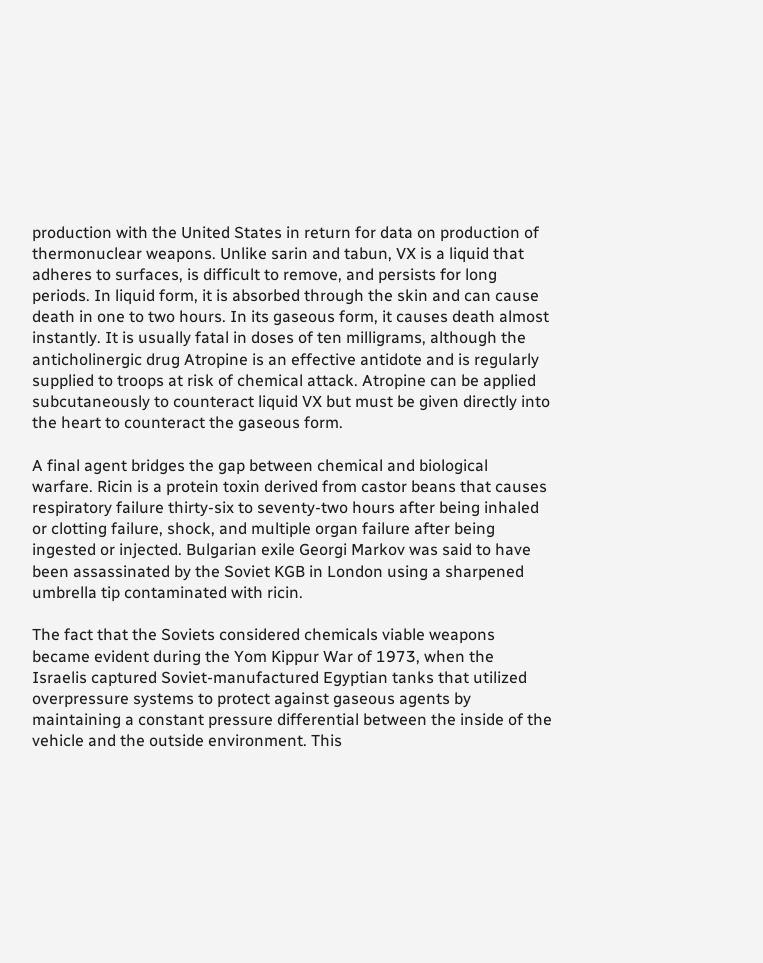production with the United States in return for data on production of thermonuclear weapons. Unlike sarin and tabun, VX is a liquid that adheres to surfaces, is difficult to remove, and persists for long periods. In liquid form, it is absorbed through the skin and can cause death in one to two hours. In its gaseous form, it causes death almost instantly. It is usually fatal in doses of ten milligrams, although the anticholinergic drug Atropine is an effective antidote and is regularly supplied to troops at risk of chemical attack. Atropine can be applied subcutaneously to counteract liquid VX but must be given directly into the heart to counteract the gaseous form.

A final agent bridges the gap between chemical and biological warfare. Ricin is a protein toxin derived from castor beans that causes respiratory failure thirty-six to seventy-two hours after being inhaled or clotting failure, shock, and multiple organ failure after being ingested or injected. Bulgarian exile Georgi Markov was said to have been assassinated by the Soviet KGB in London using a sharpened umbrella tip contaminated with ricin.

The fact that the Soviets considered chemicals viable weapons became evident during the Yom Kippur War of 1973, when the Israelis captured Soviet-manufactured Egyptian tanks that utilized overpressure systems to protect against gaseous agents by maintaining a constant pressure differential between the inside of the vehicle and the outside environment. This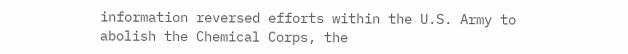information reversed efforts within the U.S. Army to abolish the Chemical Corps, the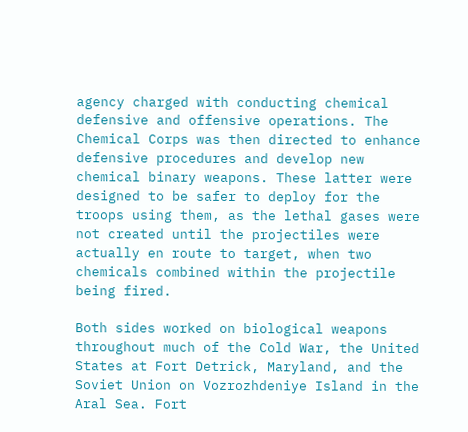agency charged with conducting chemical defensive and offensive operations. The Chemical Corps was then directed to enhance defensive procedures and develop new chemical binary weapons. These latter were designed to be safer to deploy for the troops using them, as the lethal gases were not created until the projectiles were actually en route to target, when two chemicals combined within the projectile being fired.

Both sides worked on biological weapons throughout much of the Cold War, the United States at Fort Detrick, Maryland, and the Soviet Union on Vozrozhdeniye Island in the Aral Sea. Fort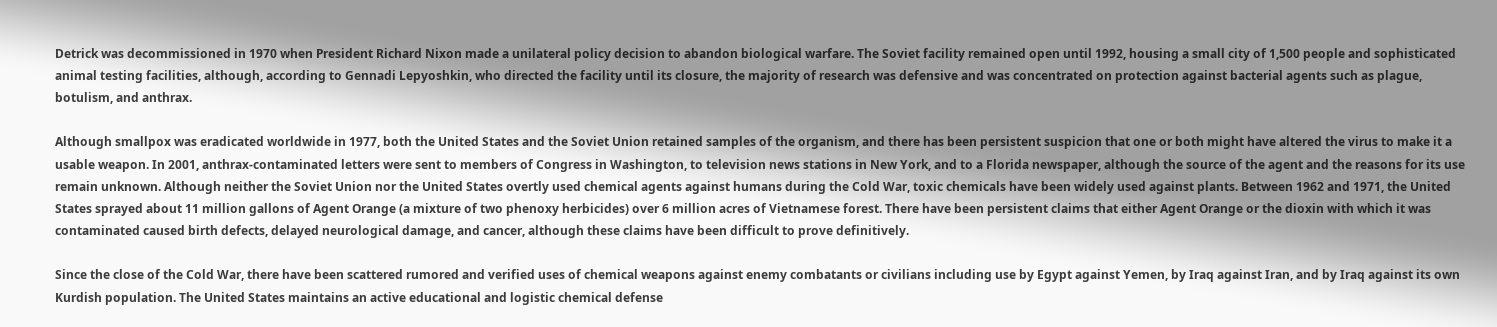Detrick was decommissioned in 1970 when President Richard Nixon made a unilateral policy decision to abandon biological warfare. The Soviet facility remained open until 1992, housing a small city of 1,500 people and sophisticated animal testing facilities, although, according to Gennadi Lepyoshkin, who directed the facility until its closure, the majority of research was defensive and was concentrated on protection against bacterial agents such as plague, botulism, and anthrax.

Although smallpox was eradicated worldwide in 1977, both the United States and the Soviet Union retained samples of the organism, and there has been persistent suspicion that one or both might have altered the virus to make it a usable weapon. In 2001, anthrax-contaminated letters were sent to members of Congress in Washington, to television news stations in New York, and to a Florida newspaper, although the source of the agent and the reasons for its use remain unknown. Although neither the Soviet Union nor the United States overtly used chemical agents against humans during the Cold War, toxic chemicals have been widely used against plants. Between 1962 and 1971, the United States sprayed about 11 million gallons of Agent Orange (a mixture of two phenoxy herbicides) over 6 million acres of Vietnamese forest. There have been persistent claims that either Agent Orange or the dioxin with which it was contaminated caused birth defects, delayed neurological damage, and cancer, although these claims have been difficult to prove definitively.

Since the close of the Cold War, there have been scattered rumored and verified uses of chemical weapons against enemy combatants or civilians including use by Egypt against Yemen, by Iraq against Iran, and by Iraq against its own Kurdish population. The United States maintains an active educational and logistic chemical defense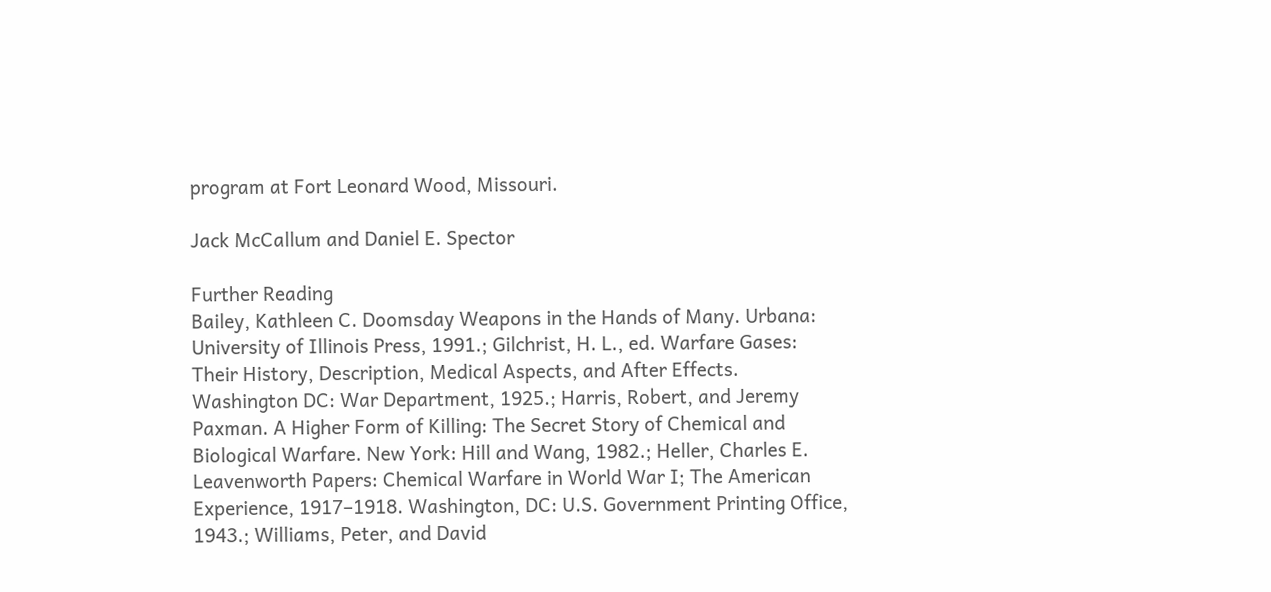program at Fort Leonard Wood, Missouri.

Jack McCallum and Daniel E. Spector

Further Reading
Bailey, Kathleen C. Doomsday Weapons in the Hands of Many. Urbana: University of Illinois Press, 1991.; Gilchrist, H. L., ed. Warfare Gases: Their History, Description, Medical Aspects, and After Effects. Washington DC: War Department, 1925.; Harris, Robert, and Jeremy Paxman. A Higher Form of Killing: The Secret Story of Chemical and Biological Warfare. New York: Hill and Wang, 1982.; Heller, Charles E. Leavenworth Papers: Chemical Warfare in World War I; The American Experience, 1917–1918. Washington, DC: U.S. Government Printing Office, 1943.; Williams, Peter, and David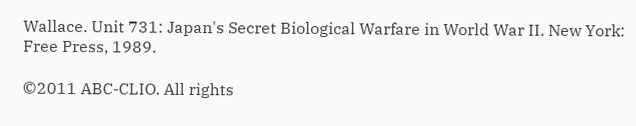Wallace. Unit 731: Japan's Secret Biological Warfare in World War II. New York: Free Press, 1989.

©2011 ABC-CLIO. All rights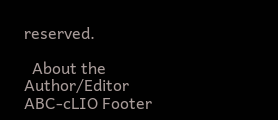reserved.

  About the Author/Editor
ABC-cLIO Footer